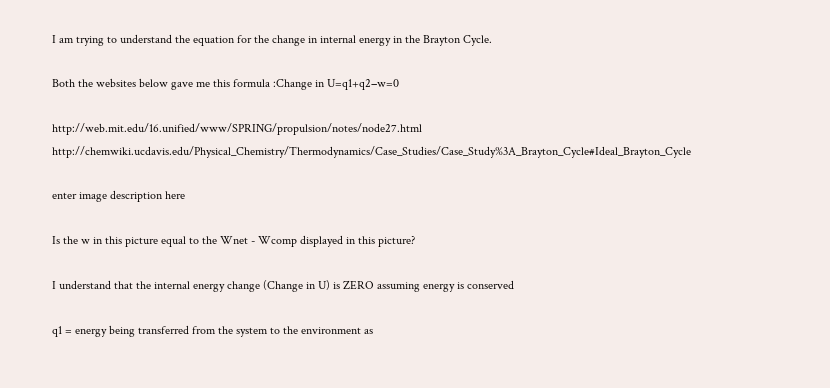I am trying to understand the equation for the change in internal energy in the Brayton Cycle.

Both the websites below gave me this formula :Change in U=q1+q2−w=0

http://web.mit.edu/16.unified/www/SPRING/propulsion/notes/node27.html http://chemwiki.ucdavis.edu/Physical_Chemistry/Thermodynamics/Case_Studies/Case_Study%3A_Brayton_Cycle#Ideal_Brayton_Cycle

enter image description here

Is the w in this picture equal to the Wnet - Wcomp displayed in this picture?

I understand that the internal energy change (Change in U) is ZERO assuming energy is conserved

q1 = energy being transferred from the system to the environment as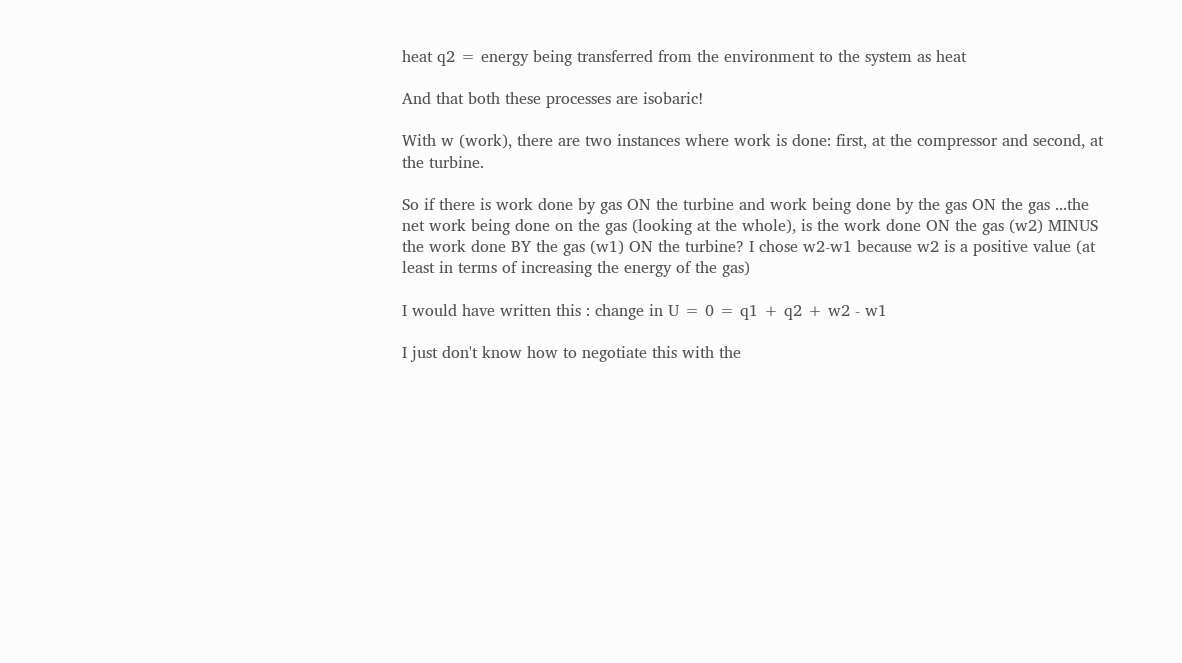heat q2 = energy being transferred from the environment to the system as heat

And that both these processes are isobaric!

With w (work), there are two instances where work is done: first, at the compressor and second, at the turbine.

So if there is work done by gas ON the turbine and work being done by the gas ON the gas ...the net work being done on the gas (looking at the whole), is the work done ON the gas (w2) MINUS the work done BY the gas (w1) ON the turbine? I chose w2-w1 because w2 is a positive value (at least in terms of increasing the energy of the gas)

I would have written this : change in U = 0 = q1 + q2 + w2 - w1

I just don't know how to negotiate this with the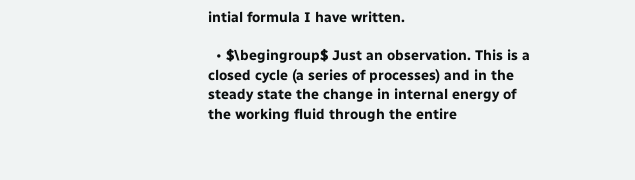intial formula I have written.

  • $\begingroup$ Just an observation. This is a closed cycle (a series of processes) and in the steady state the change in internal energy of the working fluid through the entire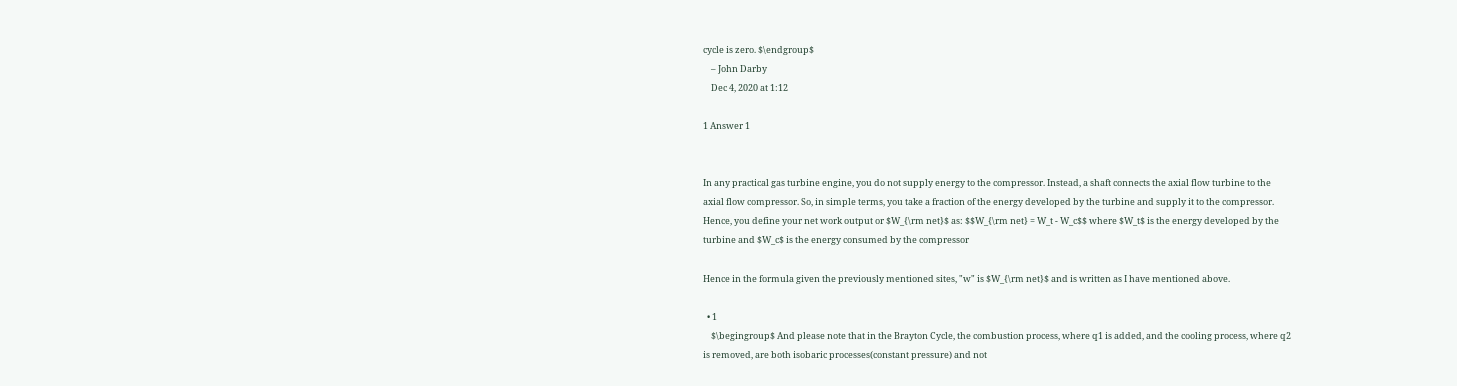cycle is zero. $\endgroup$
    – John Darby
    Dec 4, 2020 at 1:12

1 Answer 1


In any practical gas turbine engine, you do not supply energy to the compressor. Instead, a shaft connects the axial flow turbine to the axial flow compressor. So, in simple terms, you take a fraction of the energy developed by the turbine and supply it to the compressor. Hence, you define your net work output or $W_{\rm net}$ as: $$W_{\rm net} = W_t - W_c$$ where $W_t$ is the energy developed by the turbine and $W_c$ is the energy consumed by the compressor

Hence in the formula given the previously mentioned sites, "w" is $W_{\rm net}$ and is written as I have mentioned above.

  • 1
    $\begingroup$ And please note that in the Brayton Cycle, the combustion process, where q1 is added, and the cooling process, where q2 is removed, are both isobaric processes(constant pressure) and not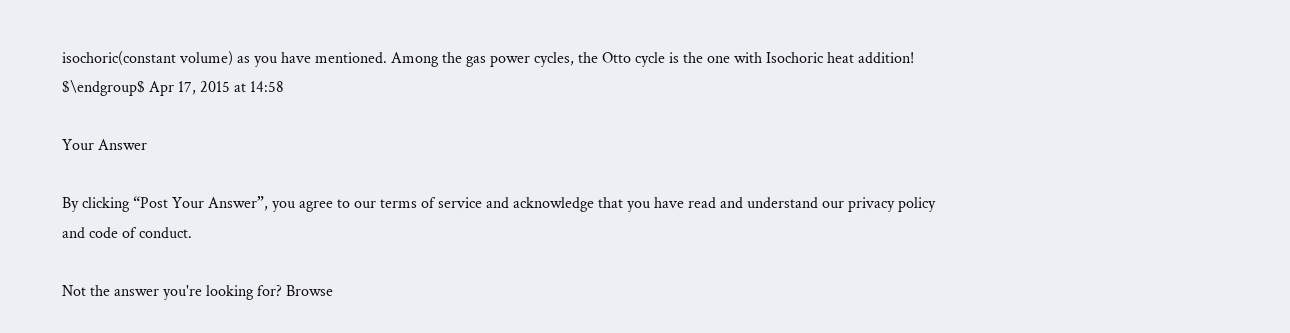isochoric(constant volume) as you have mentioned. Among the gas power cycles, the Otto cycle is the one with Isochoric heat addition! $\endgroup$ Apr 17, 2015 at 14:58

Your Answer

By clicking “Post Your Answer”, you agree to our terms of service and acknowledge that you have read and understand our privacy policy and code of conduct.

Not the answer you're looking for? Browse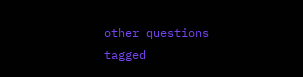other questions tagged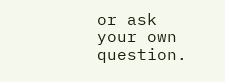or ask your own question.